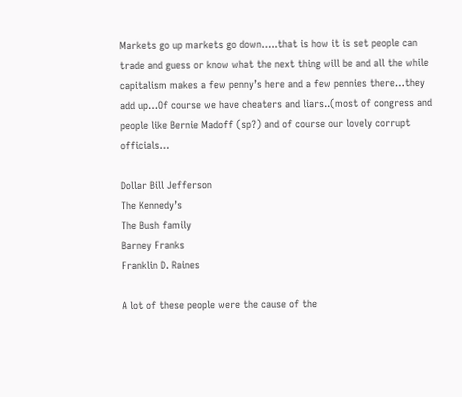Markets go up markets go down…..that is how it is set people can trade and guess or know what the next thing will be and all the while capitalism makes a few penny’s here and a few pennies there…they add up…Of course we have cheaters and liars..(most of congress and people like Bernie Madoff (sp?) and of course our lovely corrupt officials…

Dollar Bill Jefferson
The Kennedy’s
The Bush family
Barney Franks
Franklin D. Raines

A lot of these people were the cause of the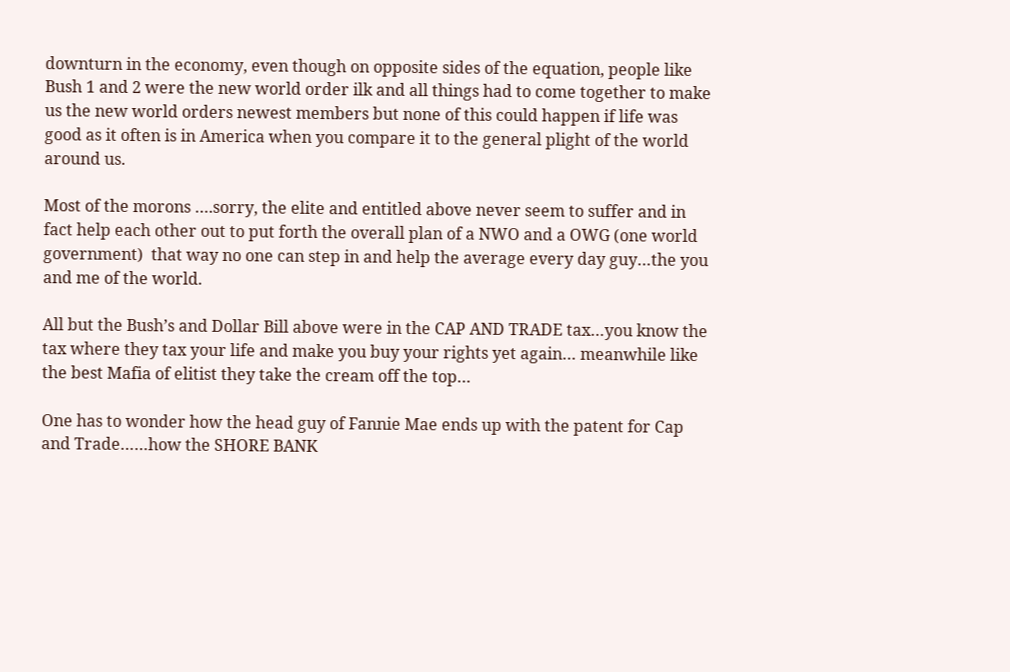downturn in the economy, even though on opposite sides of the equation, people like Bush 1 and 2 were the new world order ilk and all things had to come together to make us the new world orders newest members but none of this could happen if life was good as it often is in America when you compare it to the general plight of the world around us.

Most of the morons ….sorry, the elite and entitled above never seem to suffer and in fact help each other out to put forth the overall plan of a NWO and a OWG (one world government)  that way no one can step in and help the average every day guy…the you and me of the world.

All but the Bush’s and Dollar Bill above were in the CAP AND TRADE tax…you know the tax where they tax your life and make you buy your rights yet again… meanwhile like the best Mafia of elitist they take the cream off the top…

One has to wonder how the head guy of Fannie Mae ends up with the patent for Cap and Trade……how the SHORE BANK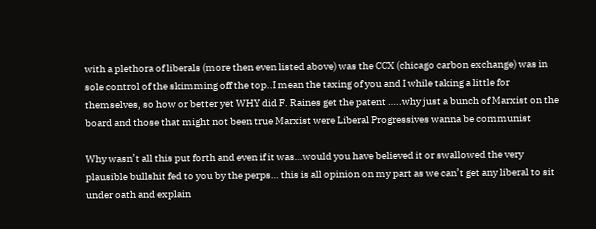with a plethora of liberals (more then even listed above) was the CCX (chicago carbon exchange) was in sole control of the skimming off the top..I mean the taxing of you and I while taking a little for themselves, so how or better yet WHY did F. Raines get the patent …..why just a bunch of Marxist on the board and those that might not been true Marxist were Liberal Progressives wanna be communist

Why wasn’t all this put forth and even if it was…would you have believed it or swallowed the very plausible bullshit fed to you by the perps… this is all opinion on my part as we can’t get any liberal to sit under oath and explain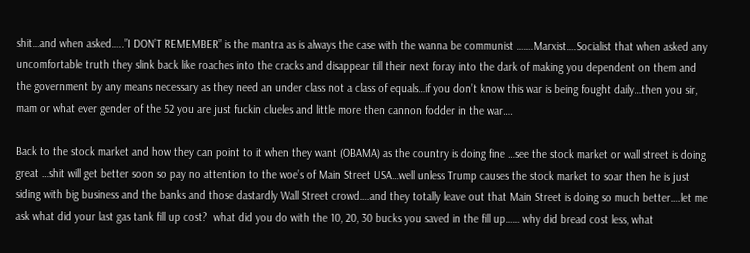shit…and when asked…..”I DON’T REMEMBER” is the mantra as is always the case with the wanna be communist …….Marxist….Socialist that when asked any uncomfortable truth they slink back like roaches into the cracks and disappear till their next foray into the dark of making you dependent on them and the government by any means necessary as they need an under class not a class of equals…if you don’t know this war is being fought daily…then you sir, mam or what ever gender of the 52 you are just fuckin clueles and little more then cannon fodder in the war….

Back to the stock market and how they can point to it when they want (OBAMA) as the country is doing fine …see the stock market or wall street is doing great …shit will get better soon so pay no attention to the woe’s of Main Street USA…well unless Trump causes the stock market to soar then he is just siding with big business and the banks and those dastardly Wall Street crowd….and they totally leave out that Main Street is doing so much better….let me ask what did your last gas tank fill up cost?  what did you do with the 10, 20, 30 bucks you saved in the fill up…… why did bread cost less, what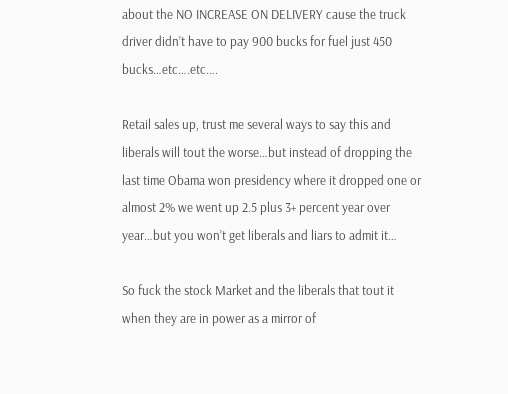about the NO INCREASE ON DELIVERY cause the truck driver didn’t have to pay 900 bucks for fuel just 450 bucks…etc….etc….

Retail sales up, trust me several ways to say this and liberals will tout the worse…but instead of dropping the last time Obama won presidency where it dropped one or almost 2% we went up 2.5 plus 3+ percent year over year…but you won’t get liberals and liars to admit it…

So fuck the stock Market and the liberals that tout it when they are in power as a mirror of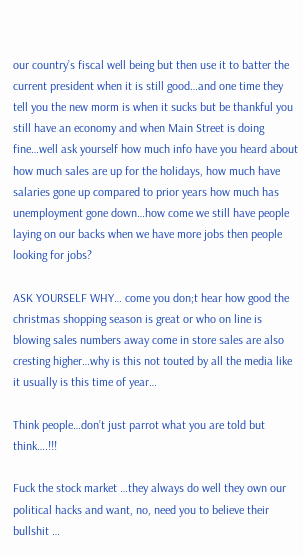our country’s fiscal well being but then use it to batter the current president when it is still good…and one time they tell you the new morm is when it sucks but be thankful you still have an economy and when Main Street is doing fine…well ask yourself how much info have you heard about how much sales are up for the holidays, how much have salaries gone up compared to prior years how much has unemployment gone down…how come we still have people laying on our backs when we have more jobs then people looking for jobs?

ASK YOURSELF WHY… come you don;t hear how good the christmas shopping season is great or who on line is blowing sales numbers away come in store sales are also cresting higher…why is this not touted by all the media like it usually is this time of year…

Think people…don’t just parrot what you are told but think….!!!

Fuck the stock market …they always do well they own our political hacks and want, no, need you to believe their bullshit …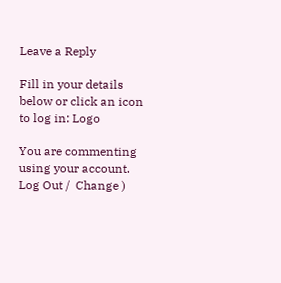Leave a Reply

Fill in your details below or click an icon to log in: Logo

You are commenting using your account. Log Out /  Change )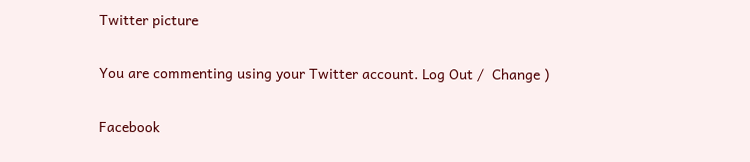Twitter picture

You are commenting using your Twitter account. Log Out /  Change )

Facebook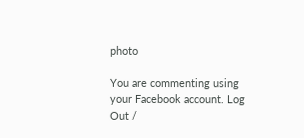photo

You are commenting using your Facebook account. Log Out /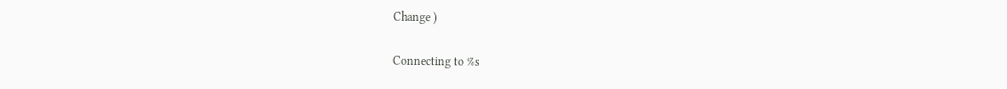Change )

Connecting to %s